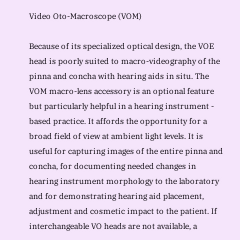Video Oto-Macroscope (VOM)

Because of its specialized optical design, the VOE head is poorly suited to macro-videography of the pinna and concha with hearing aids in situ. The VOM macro-lens accessory is an optional feature but particularly helpful in a hearing instrument - based practice. It affords the opportunity for a broad field of view at ambient light levels. It is useful for capturing images of the entire pinna and concha, for documenting needed changes in hearing instrument morphology to the laboratory and for demonstrating hearing aid placement, adjustment and cosmetic impact to the patient. If interchangeable VO heads are not available, a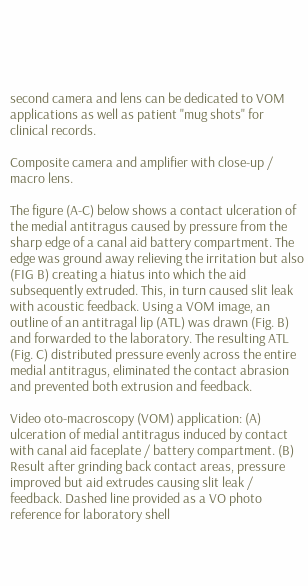second camera and lens can be dedicated to VOM applications as well as patient "mug shots" for clinical records.

Composite camera and amplifier with close-up / macro lens.

The figure (A-C) below shows a contact ulceration of the medial antitragus caused by pressure from the sharp edge of a canal aid battery compartment. The edge was ground away relieving the irritation but also (FIG B) creating a hiatus into which the aid subsequently extruded. This, in turn caused slit leak with acoustic feedback. Using a VOM image, an outline of an antitragal lip (ATL) was drawn (Fig. B) and forwarded to the laboratory. The resulting ATL (Fig. C) distributed pressure evenly across the entire medial antitragus, eliminated the contact abrasion and prevented both extrusion and feedback.

Video oto-macroscopy (VOM) application: (A) ulceration of medial antitragus induced by contact with canal aid faceplate / battery compartment. (B) Result after grinding back contact areas, pressure improved but aid extrudes causing slit leak / feedback. Dashed line provided as a VO photo reference for laboratory shell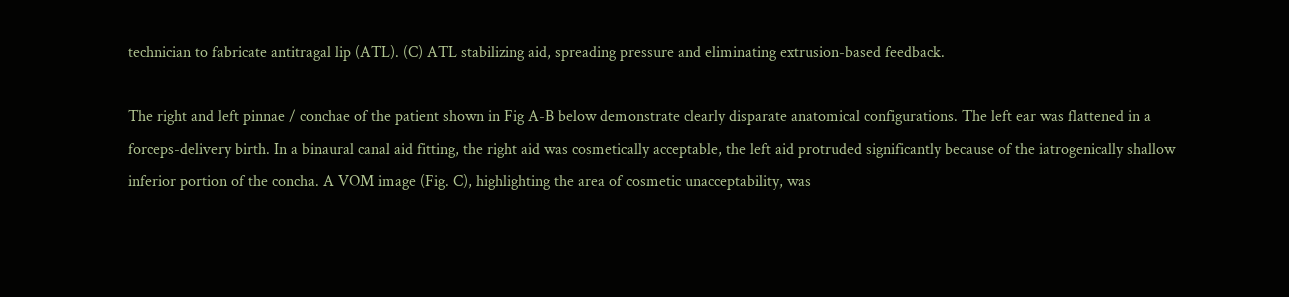technician to fabricate antitragal lip (ATL). (C) ATL stabilizing aid, spreading pressure and eliminating extrusion-based feedback.

The right and left pinnae / conchae of the patient shown in Fig A-B below demonstrate clearly disparate anatomical configurations. The left ear was flattened in a forceps-delivery birth. In a binaural canal aid fitting, the right aid was cosmetically acceptable, the left aid protruded significantly because of the iatrogenically shallow inferior portion of the concha. A VOM image (Fig. C), highlighting the area of cosmetic unacceptability, was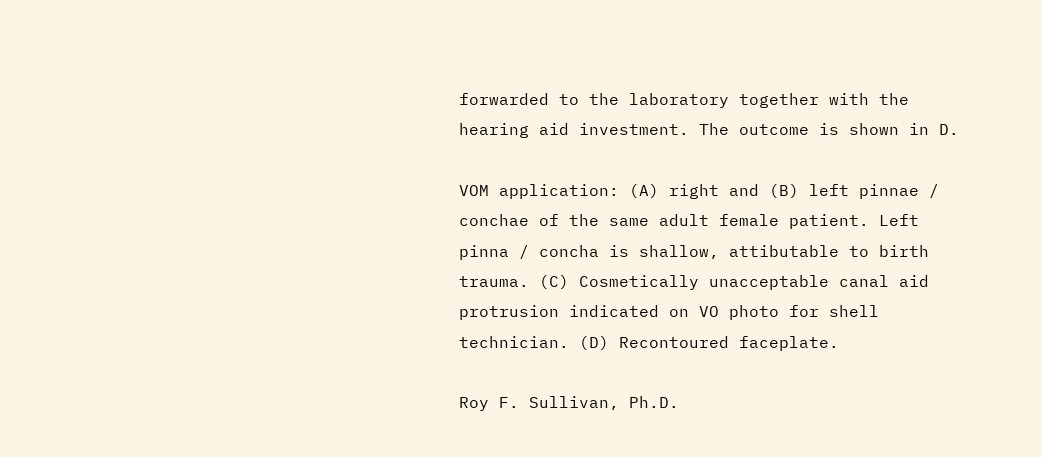forwarded to the laboratory together with the hearing aid investment. The outcome is shown in D.

VOM application: (A) right and (B) left pinnae / conchae of the same adult female patient. Left pinna / concha is shallow, attibutable to birth trauma. (C) Cosmetically unacceptable canal aid protrusion indicated on VO photo for shell technician. (D) Recontoured faceplate.

Roy F. Sullivan, Ph.D.